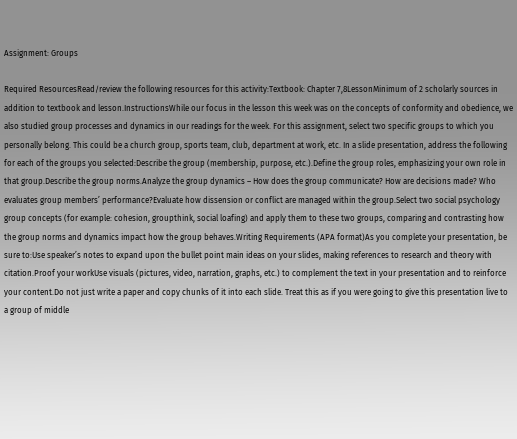Assignment: Groups

Required ResourcesRead/review the following resources for this activity:Textbook: Chapter 7,8LessonMinimum of 2 scholarly sources in addition to textbook and lesson.InstructionsWhile our focus in the lesson this week was on the concepts of conformity and obedience, we also studied group processes and dynamics in our readings for the week. For this assignment, select two specific groups to which you personally belong. This could be a church group, sports team, club, department at work, etc. In a slide presentation, address the following for each of the groups you selected:Describe the group (membership, purpose, etc.).Define the group roles, emphasizing your own role in that group.Describe the group norms.Analyze the group dynamics – How does the group communicate? How are decisions made? Who evaluates group members’ performance?Evaluate how dissension or conflict are managed within the group.Select two social psychology group concepts (for example: cohesion, groupthink, social loafing) and apply them to these two groups, comparing and contrasting how the group norms and dynamics impact how the group behaves.Writing Requirements (APA format)As you complete your presentation, be sure to:Use speaker’s notes to expand upon the bullet point main ideas on your slides, making references to research and theory with citation.Proof your workUse visuals (pictures, video, narration, graphs, etc.) to complement the text in your presentation and to reinforce your content.Do not just write a paper and copy chunks of it into each slide. Treat this as if you were going to give this presentation live to a group of middle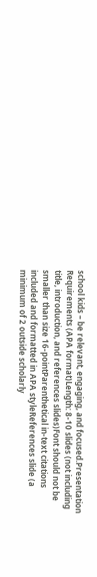school kids – be relevant, engaging, and focused.Presentation Requirements (APA format)Length: 8-10 slides (not including title, introduction, and references slides)Font should not be smaller than size 16-pointParenthetical in-text citations included and formatted in APA styleReferences slide (a minimum of 2 outside scholarly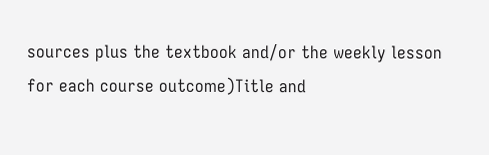sources plus the textbook and/or the weekly lesson for each course outcome)Title and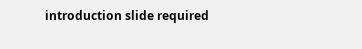introduction slide required